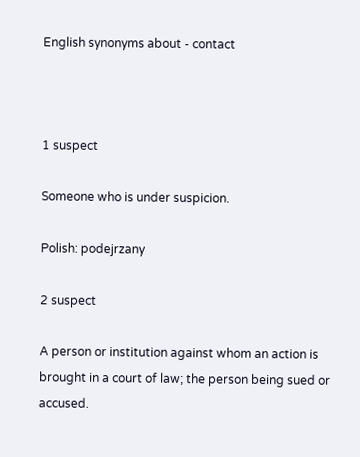English synonyms about - contact



1 suspect

Someone who is under suspicion.

Polish: podejrzany

2 suspect

A person or institution against whom an action is brought in a court of law; the person being sued or accused.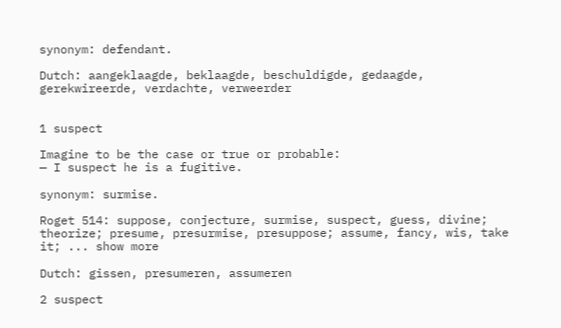synonym: defendant.

Dutch: aangeklaagde, beklaagde, beschuldigde, gedaagde, gerekwireerde, verdachte, verweerder


1 suspect

Imagine to be the case or true or probable:
— I suspect he is a fugitive.

synonym: surmise.

Roget 514: suppose, conjecture, surmise, suspect, guess, divine; theorize; presume, presurmise, presuppose; assume, fancy, wis, take it; ... show more

Dutch: gissen, presumeren, assumeren

2 suspect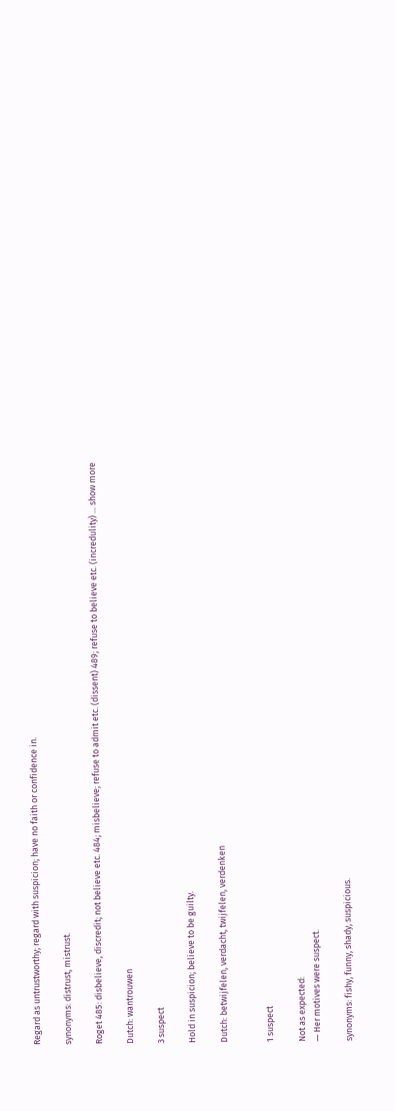Regard as untrustworthy; regard with suspicion; have no faith or confidence in.

synonyms: distrust, mistrust.

Roget 485: disbelieve, discredit; not believe etc. 484; misbelieve; refuse to admit etc. (dissent) 489; refuse to believe etc. (incredulity) ... show more

Dutch: wantrouwen

3 suspect

Hold in suspicion; believe to be guilty.

Dutch: betwijfelen, verdacht, twijfelen, verdenken


1 suspect

Not as expected:
— Her motives were suspect.

synonyms: fishy, funny, shady, suspicious.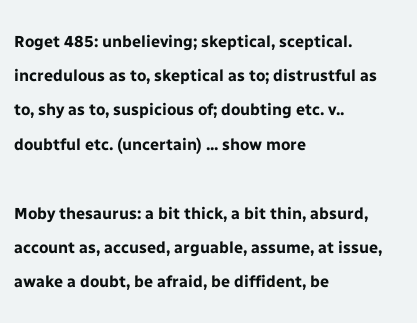Roget 485: unbelieving; skeptical, sceptical.    incredulous as to, skeptical as to; distrustful as to, shy as to, suspicious of; doubting etc. v.. doubtful etc. (uncertain) ... show more

Moby thesaurus: a bit thick, a bit thin, absurd, account as, accused, arguable, assume, at issue, awake a doubt, be afraid, be diffident, be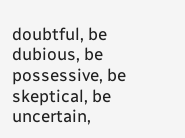doubtful, be dubious, be possessive, be skeptical, be uncertain,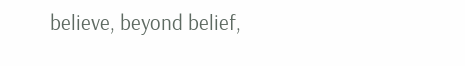believe, beyond belief,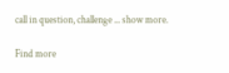call in question, challenge ... show more.

Find more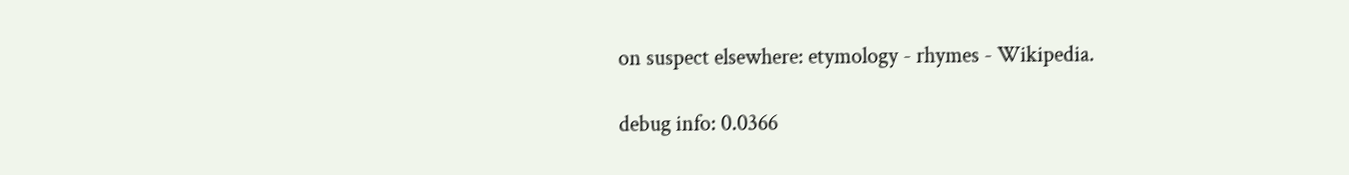on suspect elsewhere: etymology - rhymes - Wikipedia.

debug info: 0.0366